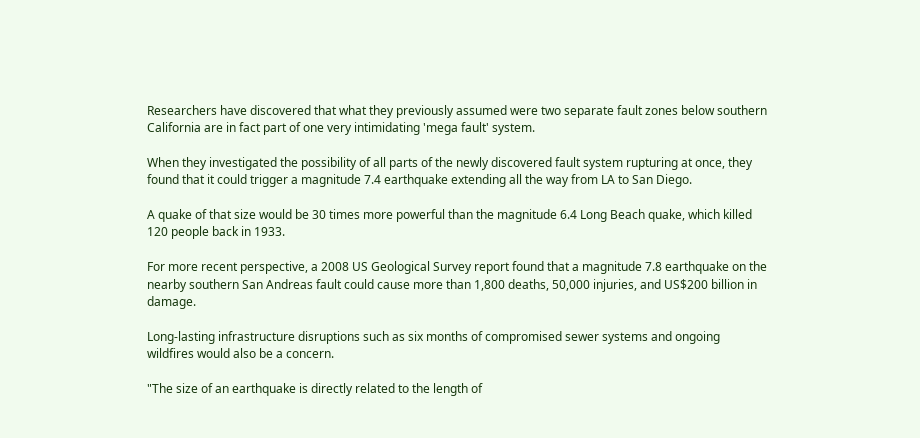Researchers have discovered that what they previously assumed were two separate fault zones below southern California are in fact part of one very intimidating 'mega fault' system.

When they investigated the possibility of all parts of the newly discovered fault system rupturing at once, they found that it could trigger a magnitude 7.4 earthquake extending all the way from LA to San Diego.

A quake of that size would be 30 times more powerful than the magnitude 6.4 Long Beach quake, which killed 120 people back in 1933.

For more recent perspective, a 2008 US Geological Survey report found that a magnitude 7.8 earthquake on the nearby southern San Andreas fault could cause more than 1,800 deaths, 50,000 injuries, and US$200 billion in damage.

Long-lasting infrastructure disruptions such as six months of compromised sewer systems and ongoing wildfires would also be a concern.

"The size of an earthquake is directly related to the length of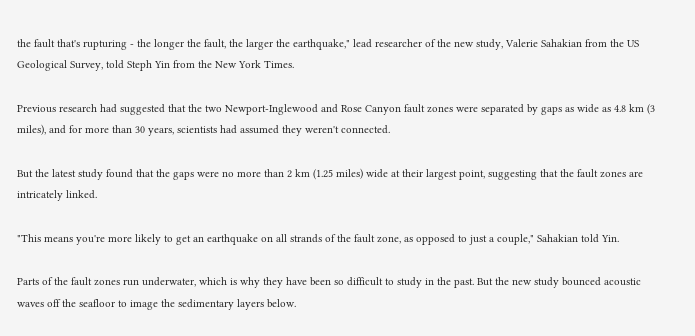the fault that's rupturing - the longer the fault, the larger the earthquake," lead researcher of the new study, Valerie Sahakian from the US Geological Survey, told Steph Yin from the New York Times.

Previous research had suggested that the two Newport-Inglewood and Rose Canyon fault zones were separated by gaps as wide as 4.8 km (3 miles), and for more than 30 years, scientists had assumed they weren't connected.

But the latest study found that the gaps were no more than 2 km (1.25 miles) wide at their largest point, suggesting that the fault zones are intricately linked.

"This means you're more likely to get an earthquake on all strands of the fault zone, as opposed to just a couple," Sahakian told Yin.

Parts of the fault zones run underwater, which is why they have been so difficult to study in the past. But the new study bounced acoustic waves off the seafloor to image the sedimentary layers below.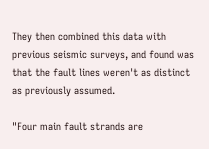They then combined this data with previous seismic surveys, and found was that the fault lines weren't as distinct as previously assumed.

"Four main fault strands are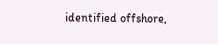identified offshore,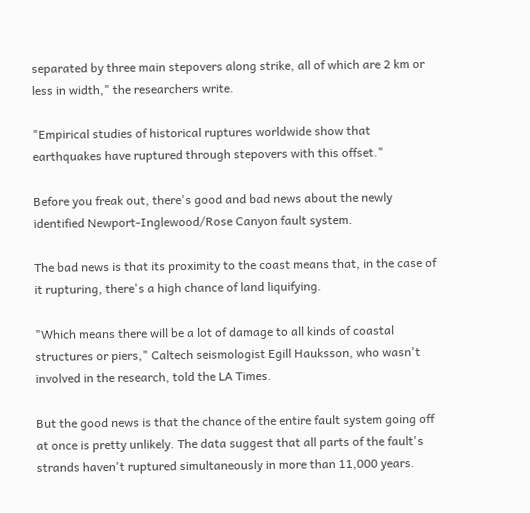separated by three main stepovers along strike, all of which are 2 km or less in width," the researchers write.

"Empirical studies of historical ruptures worldwide show that earthquakes have ruptured through stepovers with this offset."

Before you freak out, there's good and bad news about the newly identified Newport-Inglewood/Rose Canyon fault system.

The bad news is that its proximity to the coast means that, in the case of it rupturing, there's a high chance of land liquifying.

"Which means there will be a lot of damage to all kinds of coastal structures or piers," Caltech seismologist Egill Hauksson, who wasn't involved in the research, told the LA Times.

But the good news is that the chance of the entire fault system going off at once is pretty unlikely. The data suggest that all parts of the fault's strands haven't ruptured simultaneously in more than 11,000 years.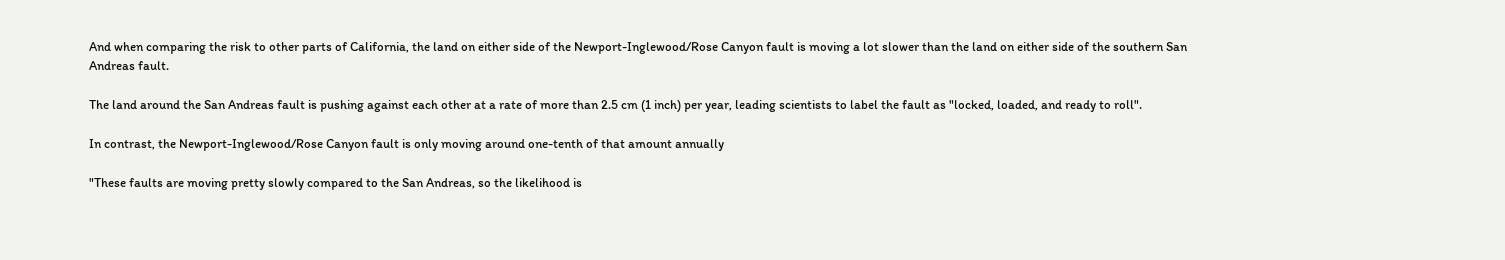And when comparing the risk to other parts of California, the land on either side of the Newport-Inglewood/Rose Canyon fault is moving a lot slower than the land on either side of the southern San Andreas fault.

The land around the San Andreas fault is pushing against each other at a rate of more than 2.5 cm (1 inch) per year, leading scientists to label the fault as "locked, loaded, and ready to roll".

In contrast, the Newport-Inglewood/Rose Canyon fault is only moving around one-tenth of that amount annually

"These faults are moving pretty slowly compared to the San Andreas, so the likelihood is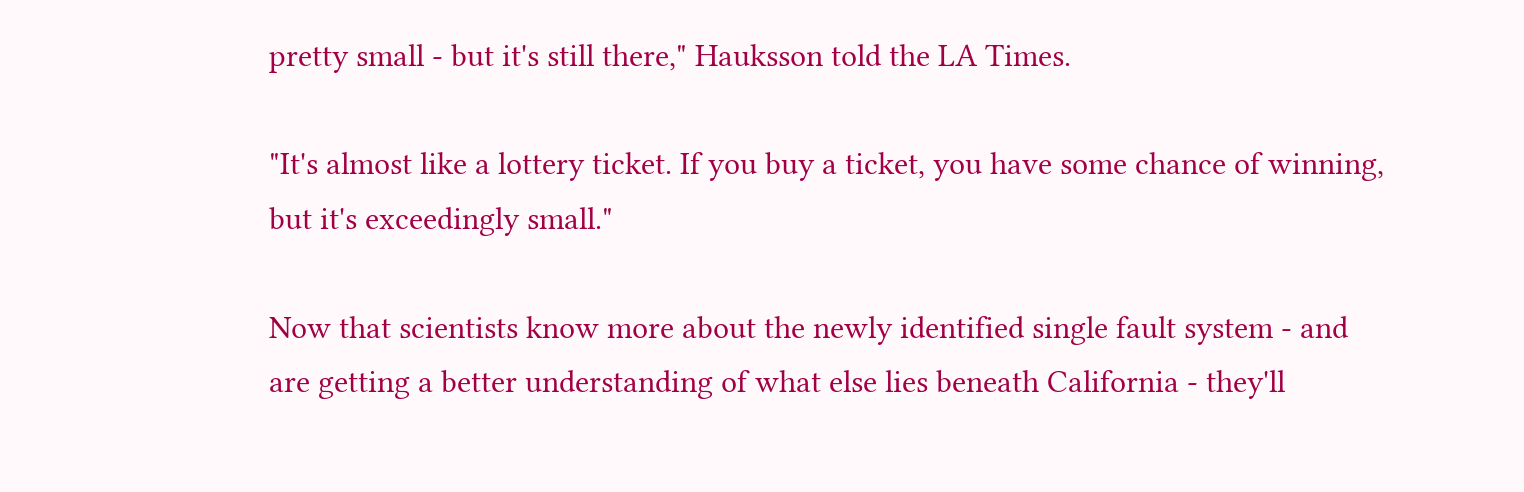pretty small - but it's still there," Hauksson told the LA Times.

"It's almost like a lottery ticket. If you buy a ticket, you have some chance of winning, but it's exceedingly small."

Now that scientists know more about the newly identified single fault system - and are getting a better understanding of what else lies beneath California - they'll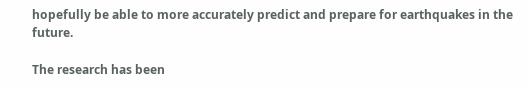hopefully be able to more accurately predict and prepare for earthquakes in the future.

The research has been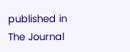published in The Journal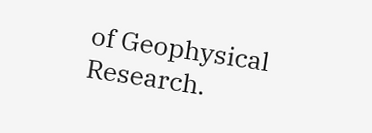of Geophysical Research.